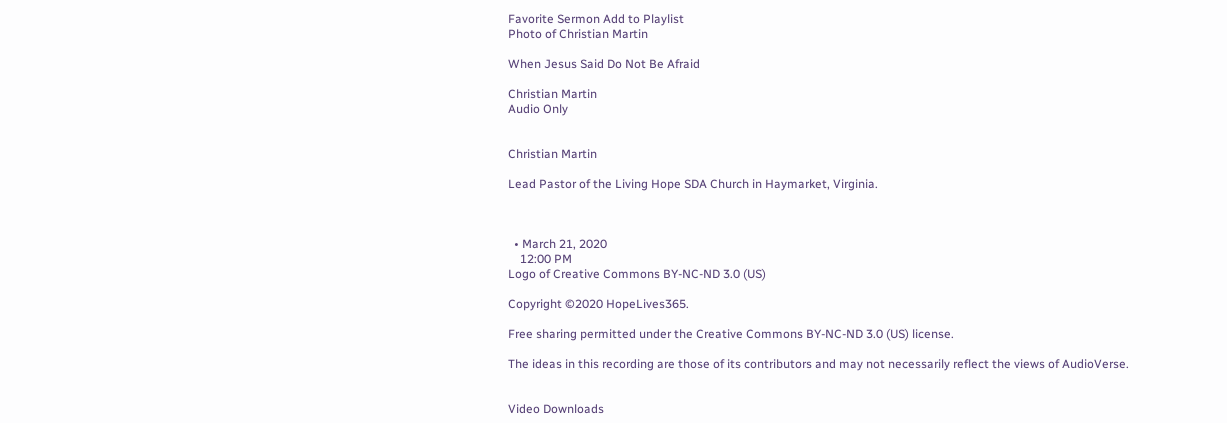Favorite Sermon Add to Playlist
Photo of Christian Martin

When Jesus Said Do Not Be Afraid

Christian Martin
Audio Only


Christian Martin

Lead Pastor of the Living Hope SDA Church in Haymarket, Virginia.



  • March 21, 2020
    12:00 PM
Logo of Creative Commons BY-NC-ND 3.0 (US)

Copyright ©2020 HopeLives365.

Free sharing permitted under the Creative Commons BY-NC-ND 3.0 (US) license.

The ideas in this recording are those of its contributors and may not necessarily reflect the views of AudioVerse.


Video Downloads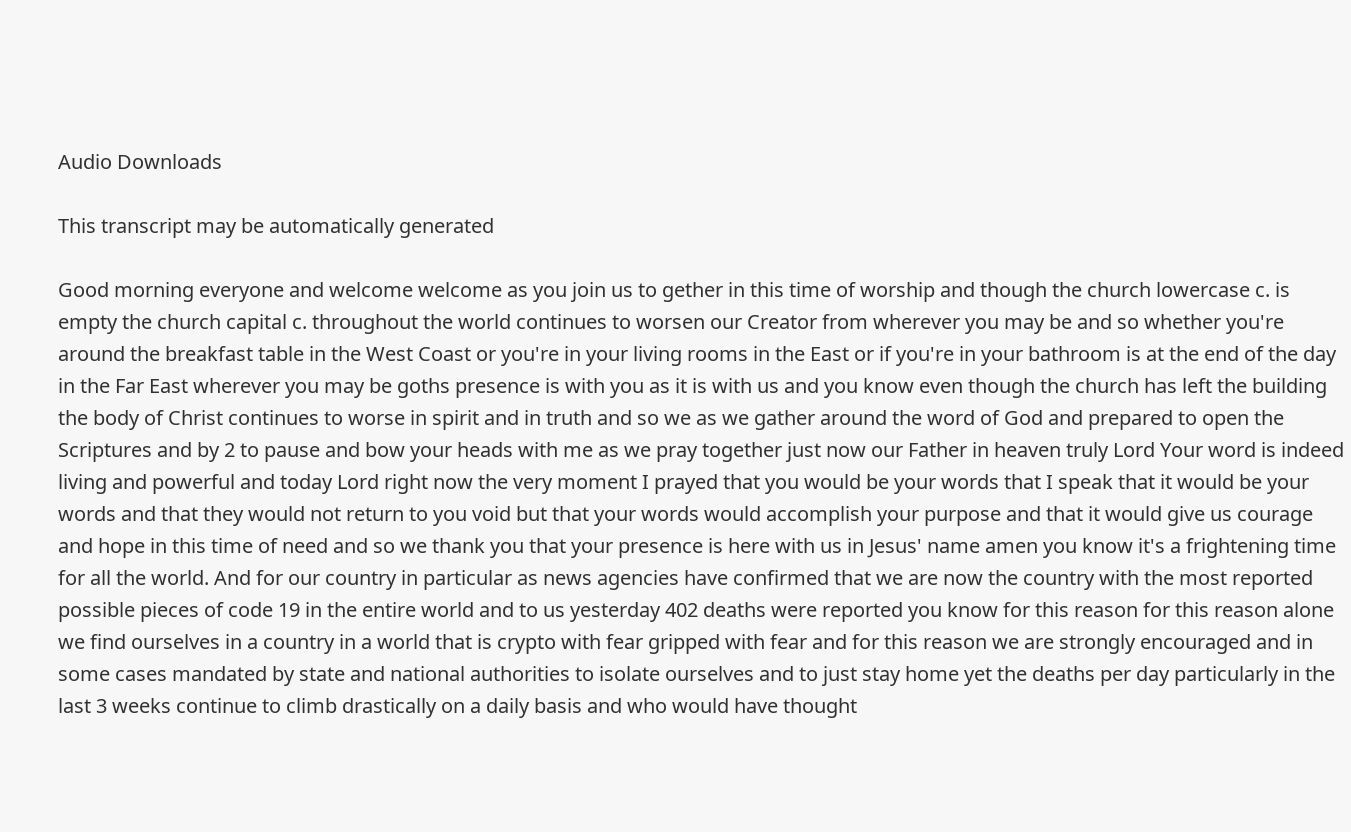Audio Downloads

This transcript may be automatically generated

Good morning everyone and welcome welcome as you join us to gether in this time of worship and though the church lowercase c. is empty the church capital c. throughout the world continues to worsen our Creator from wherever you may be and so whether you're around the breakfast table in the West Coast or you're in your living rooms in the East or if you're in your bathroom is at the end of the day in the Far East wherever you may be goths presence is with you as it is with us and you know even though the church has left the building the body of Christ continues to worse in spirit and in truth and so we as we gather around the word of God and prepared to open the Scriptures and by 2 to pause and bow your heads with me as we pray together just now our Father in heaven truly Lord Your word is indeed living and powerful and today Lord right now the very moment I prayed that you would be your words that I speak that it would be your words and that they would not return to you void but that your words would accomplish your purpose and that it would give us courage and hope in this time of need and so we thank you that your presence is here with us in Jesus' name amen you know it's a frightening time for all the world. And for our country in particular as news agencies have confirmed that we are now the country with the most reported possible pieces of code 19 in the entire world and to us yesterday 402 deaths were reported you know for this reason for this reason alone we find ourselves in a country in a world that is crypto with fear gripped with fear and for this reason we are strongly encouraged and in some cases mandated by state and national authorities to isolate ourselves and to just stay home yet the deaths per day particularly in the last 3 weeks continue to climb drastically on a daily basis and who would have thought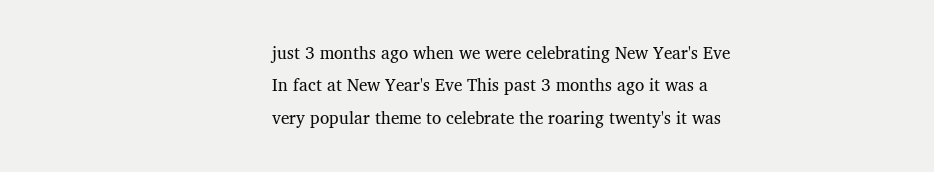just 3 months ago when we were celebrating New Year's Eve In fact at New Year's Eve This past 3 months ago it was a very popular theme to celebrate the roaring twenty's it was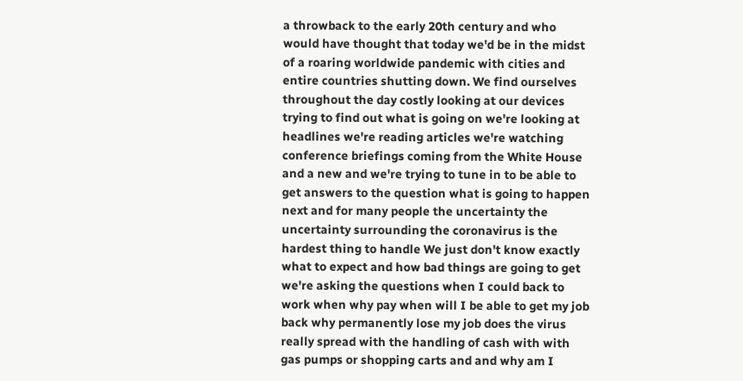a throwback to the early 20th century and who would have thought that today we'd be in the midst of a roaring worldwide pandemic with cities and entire countries shutting down. We find ourselves throughout the day costly looking at our devices trying to find out what is going on we're looking at headlines we're reading articles we're watching conference briefings coming from the White House and a new and we're trying to tune in to be able to get answers to the question what is going to happen next and for many people the uncertainty the uncertainty surrounding the coronavirus is the hardest thing to handle We just don't know exactly what to expect and how bad things are going to get we're asking the questions when I could back to work when why pay when will I be able to get my job back why permanently lose my job does the virus really spread with the handling of cash with with gas pumps or shopping carts and and why am I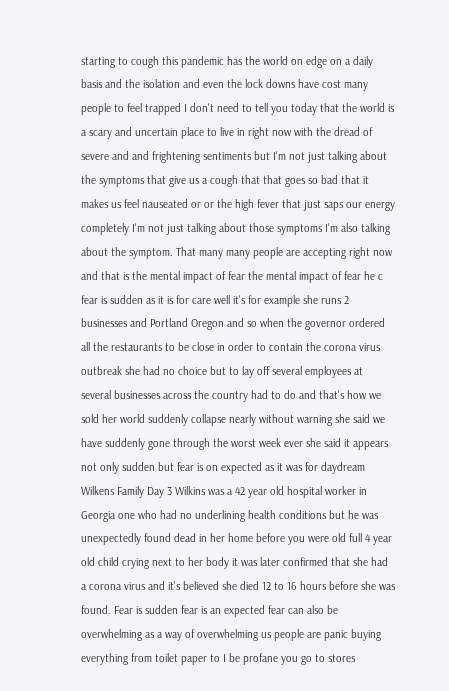starting to cough this pandemic has the world on edge on a daily basis and the isolation and even the lock downs have cost many people to feel trapped I don't need to tell you today that the world is a scary and uncertain place to live in right now with the dread of severe and and frightening sentiments but I'm not just talking about the symptoms that give us a cough that that goes so bad that it makes us feel nauseated or or the high fever that just saps our energy completely I'm not just talking about those symptoms I'm also talking about the symptom. That many many people are accepting right now and that is the mental impact of fear the mental impact of fear he c fear is sudden as it is for care well it's for example she runs 2 businesses and Portland Oregon and so when the governor ordered all the restaurants to be close in order to contain the corona virus outbreak she had no choice but to lay off several employees at several businesses across the country had to do and that's how we sold her world suddenly collapse nearly without warning she said we have suddenly gone through the worst week ever she said it appears not only sudden but fear is on expected as it was for daydream Wilkens Family Day 3 Wilkins was a 42 year old hospital worker in Georgia one who had no underlining health conditions but he was unexpectedly found dead in her home before you were old full 4 year old child crying next to her body it was later confirmed that she had a corona virus and it's believed she died 12 to 16 hours before she was found. Fear is sudden fear is an expected fear can also be overwhelming as a way of overwhelming us people are panic buying everything from toilet paper to I be profane you go to stores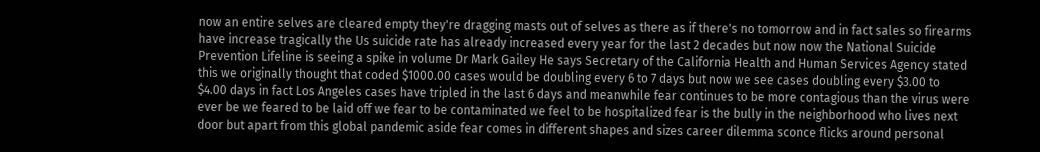now an entire selves are cleared empty they're dragging masts out of selves as there as if there's no tomorrow and in fact sales so firearms have increase tragically the Us suicide rate has already increased every year for the last 2 decades but now now the National Suicide Prevention Lifeline is seeing a spike in volume Dr Mark Gailey He says Secretary of the California Health and Human Services Agency stated this we originally thought that coded $1000.00 cases would be doubling every 6 to 7 days but now we see cases doubling every $3.00 to $4.00 days in fact Los Angeles cases have tripled in the last 6 days and meanwhile fear continues to be more contagious than the virus were ever be we feared to be laid off we fear to be contaminated we feel to be hospitalized fear is the bully in the neighborhood who lives next door but apart from this global pandemic aside fear comes in different shapes and sizes career dilemma sconce flicks around personal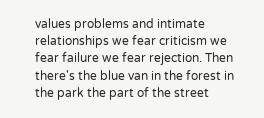values problems and intimate relationships we fear criticism we fear failure we fear rejection. Then there's the blue van in the forest in the park the part of the street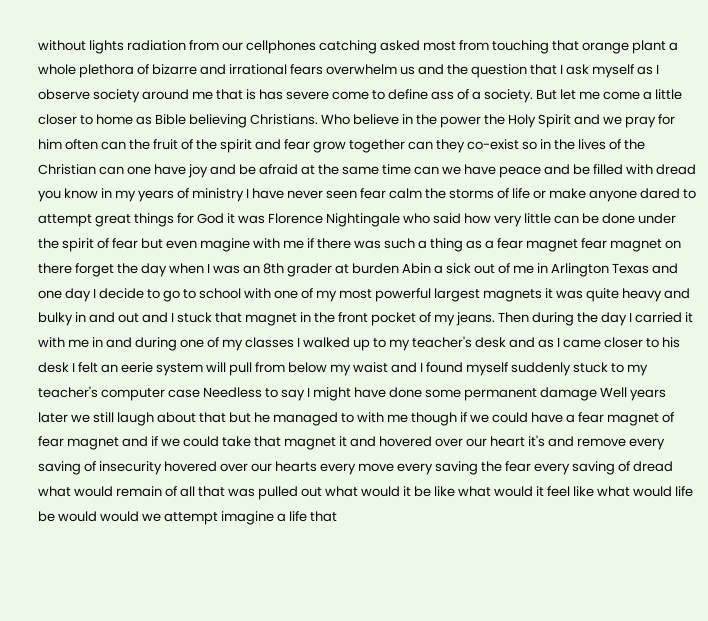without lights radiation from our cellphones catching asked most from touching that orange plant a whole plethora of bizarre and irrational fears overwhelm us and the question that I ask myself as I observe society around me that is has severe come to define ass of a society. But let me come a little closer to home as Bible believing Christians. Who believe in the power the Holy Spirit and we pray for him often can the fruit of the spirit and fear grow together can they co-exist so in the lives of the Christian can one have joy and be afraid at the same time can we have peace and be filled with dread you know in my years of ministry I have never seen fear calm the storms of life or make anyone dared to attempt great things for God it was Florence Nightingale who said how very little can be done under the spirit of fear but even magine with me if there was such a thing as a fear magnet fear magnet on there forget the day when I was an 8th grader at burden Abin a sick out of me in Arlington Texas and one day I decide to go to school with one of my most powerful largest magnets it was quite heavy and bulky in and out and I stuck that magnet in the front pocket of my jeans. Then during the day I carried it with me in and during one of my classes I walked up to my teacher's desk and as I came closer to his desk I felt an eerie system will pull from below my waist and I found myself suddenly stuck to my teacher's computer case Needless to say I might have done some permanent damage Well years later we still laugh about that but he managed to with me though if we could have a fear magnet of fear magnet and if we could take that magnet it and hovered over our heart it's and remove every saving of insecurity hovered over our hearts every move every saving the fear every saving of dread what would remain of all that was pulled out what would it be like what would it feel like what would life be would would we attempt imagine a life that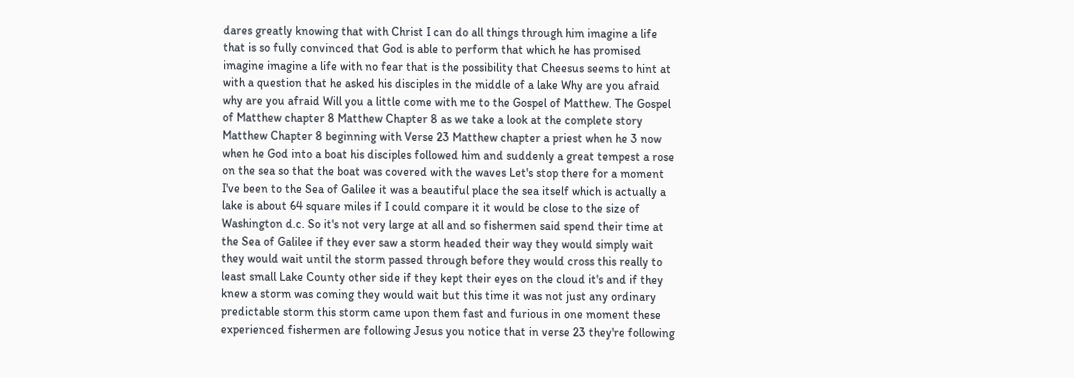dares greatly knowing that with Christ I can do all things through him imagine a life that is so fully convinced that God is able to perform that which he has promised imagine imagine a life with no fear that is the possibility that Cheesus seems to hint at with a question that he asked his disciples in the middle of a lake Why are you afraid why are you afraid Will you a little come with me to the Gospel of Matthew. The Gospel of Matthew chapter 8 Matthew Chapter 8 as we take a look at the complete story Matthew Chapter 8 beginning with Verse 23 Matthew chapter a priest when he 3 now when he God into a boat his disciples followed him and suddenly a great tempest a rose on the sea so that the boat was covered with the waves Let's stop there for a moment I've been to the Sea of Galilee it was a beautiful place the sea itself which is actually a lake is about 64 square miles if I could compare it it would be close to the size of Washington d.c. So it's not very large at all and so fishermen said spend their time at the Sea of Galilee if they ever saw a storm headed their way they would simply wait they would wait until the storm passed through before they would cross this really to least small Lake County other side if they kept their eyes on the cloud it's and if they knew a storm was coming they would wait but this time it was not just any ordinary predictable storm this storm came upon them fast and furious in one moment these experienced fishermen are following Jesus you notice that in verse 23 they're following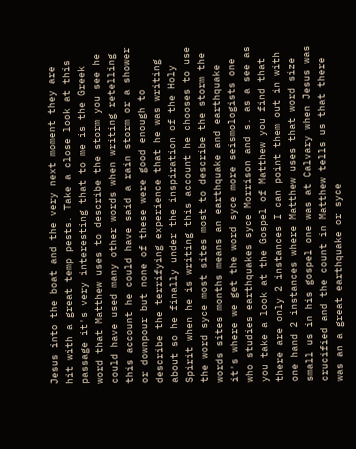Jesus into the boat and the very next moment they are hit with a great temp pests. Take a close look at this passage it's very interesting that to me is the Greek word that Matthew uses to describe the storm you see he could have used many other words when writing retelling this account he could have said a rain storm or a shower or downpour but none of these were good enough to describe the terrifying experience that he was writing about so he finally under the inspiration of the Holy Spirit when he is writing this account he chooses to use the word syce most sites most to describe the storm the words sites months means an earthquake and earthquake it's where we get the word syce more seismologists one who studies earthquakes syce Morrison and s. as a see as you take a look at the Gospel of Matthew you find that there are only 2 instances I can point them out in with one hand 2 instances where Matthew uses that word size small us in his gospel one was at Calvary when Jesus was crucified and the count in Matthew tells us that there was an a great earthquake or syce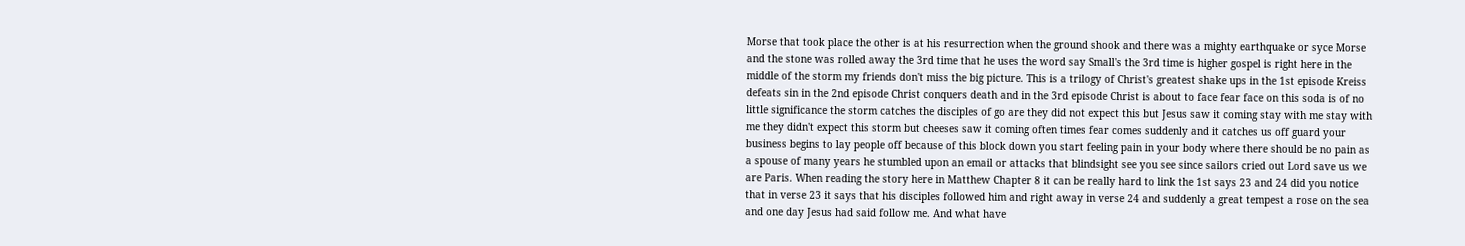Morse that took place the other is at his resurrection when the ground shook and there was a mighty earthquake or syce Morse and the stone was rolled away the 3rd time that he uses the word say Small's the 3rd time is higher gospel is right here in the middle of the storm my friends don't miss the big picture. This is a trilogy of Christ's greatest shake ups in the 1st episode Kreiss defeats sin in the 2nd episode Christ conquers death and in the 3rd episode Christ is about to face fear face on this soda is of no little significance the storm catches the disciples of go are they did not expect this but Jesus saw it coming stay with me stay with me they didn't expect this storm but cheeses saw it coming often times fear comes suddenly and it catches us off guard your business begins to lay people off because of this block down you start feeling pain in your body where there should be no pain as a spouse of many years he stumbled upon an email or attacks that blindsight see you see since sailors cried out Lord save us we are Paris. When reading the story here in Matthew Chapter 8 it can be really hard to link the 1st says 23 and 24 did you notice that in verse 23 it says that his disciples followed him and right away in verse 24 and suddenly a great tempest a rose on the sea and one day Jesus had said follow me. And what have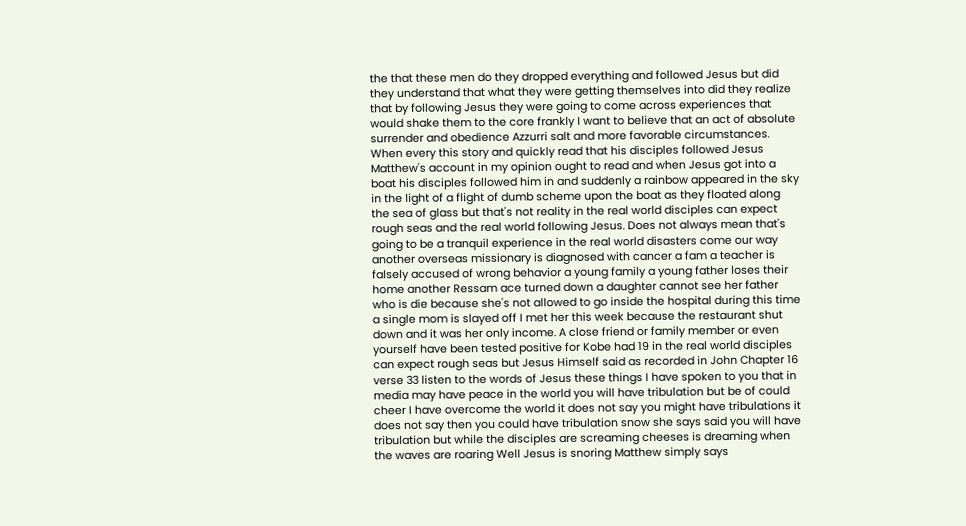the that these men do they dropped everything and followed Jesus but did they understand that what they were getting themselves into did they realize that by following Jesus they were going to come across experiences that would shake them to the core frankly I want to believe that an act of absolute surrender and obedience Azzurri salt and more favorable circumstances. When every this story and quickly read that his disciples followed Jesus Matthew's account in my opinion ought to read and when Jesus got into a boat his disciples followed him in and suddenly a rainbow appeared in the sky in the light of a flight of dumb scheme upon the boat as they floated along the sea of glass but that's not reality in the real world disciples can expect rough seas and the real world following Jesus. Does not always mean that's going to be a tranquil experience in the real world disasters come our way another overseas missionary is diagnosed with cancer a fam a teacher is falsely accused of wrong behavior a young family a young father loses their home another Ressam ace turned down a daughter cannot see her father who is die because she's not allowed to go inside the hospital during this time a single mom is slayed off I met her this week because the restaurant shut down and it was her only income. A close friend or family member or even yourself have been tested positive for Kobe had 19 in the real world disciples can expect rough seas but Jesus Himself said as recorded in John Chapter 16 verse 33 listen to the words of Jesus these things I have spoken to you that in media may have peace in the world you will have tribulation but be of could cheer I have overcome the world it does not say you might have tribulations it does not say then you could have tribulation snow she says said you will have tribulation but while the disciples are screaming cheeses is dreaming when the waves are roaring Well Jesus is snoring Matthew simply says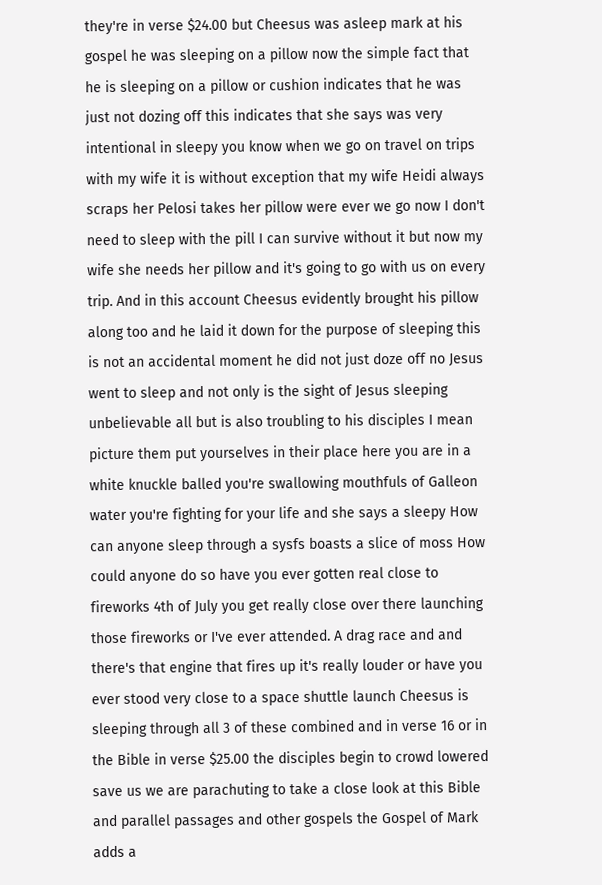they're in verse $24.00 but Cheesus was asleep mark at his gospel he was sleeping on a pillow now the simple fact that he is sleeping on a pillow or cushion indicates that he was just not dozing off this indicates that she says was very intentional in sleepy you know when we go on travel on trips with my wife it is without exception that my wife Heidi always scraps her Pelosi takes her pillow were ever we go now I don't need to sleep with the pill I can survive without it but now my wife she needs her pillow and it's going to go with us on every trip. And in this account Cheesus evidently brought his pillow along too and he laid it down for the purpose of sleeping this is not an accidental moment he did not just doze off no Jesus went to sleep and not only is the sight of Jesus sleeping unbelievable all but is also troubling to his disciples I mean picture them put yourselves in their place here you are in a white knuckle balled you're swallowing mouthfuls of Galleon water you're fighting for your life and she says a sleepy How can anyone sleep through a sysfs boasts a slice of moss How could anyone do so have you ever gotten real close to fireworks 4th of July you get really close over there launching those fireworks or I've ever attended. A drag race and and there's that engine that fires up it's really louder or have you ever stood very close to a space shuttle launch Cheesus is sleeping through all 3 of these combined and in verse 16 or in the Bible in verse $25.00 the disciples begin to crowd lowered save us we are parachuting to take a close look at this Bible and parallel passages and other gospels the Gospel of Mark adds a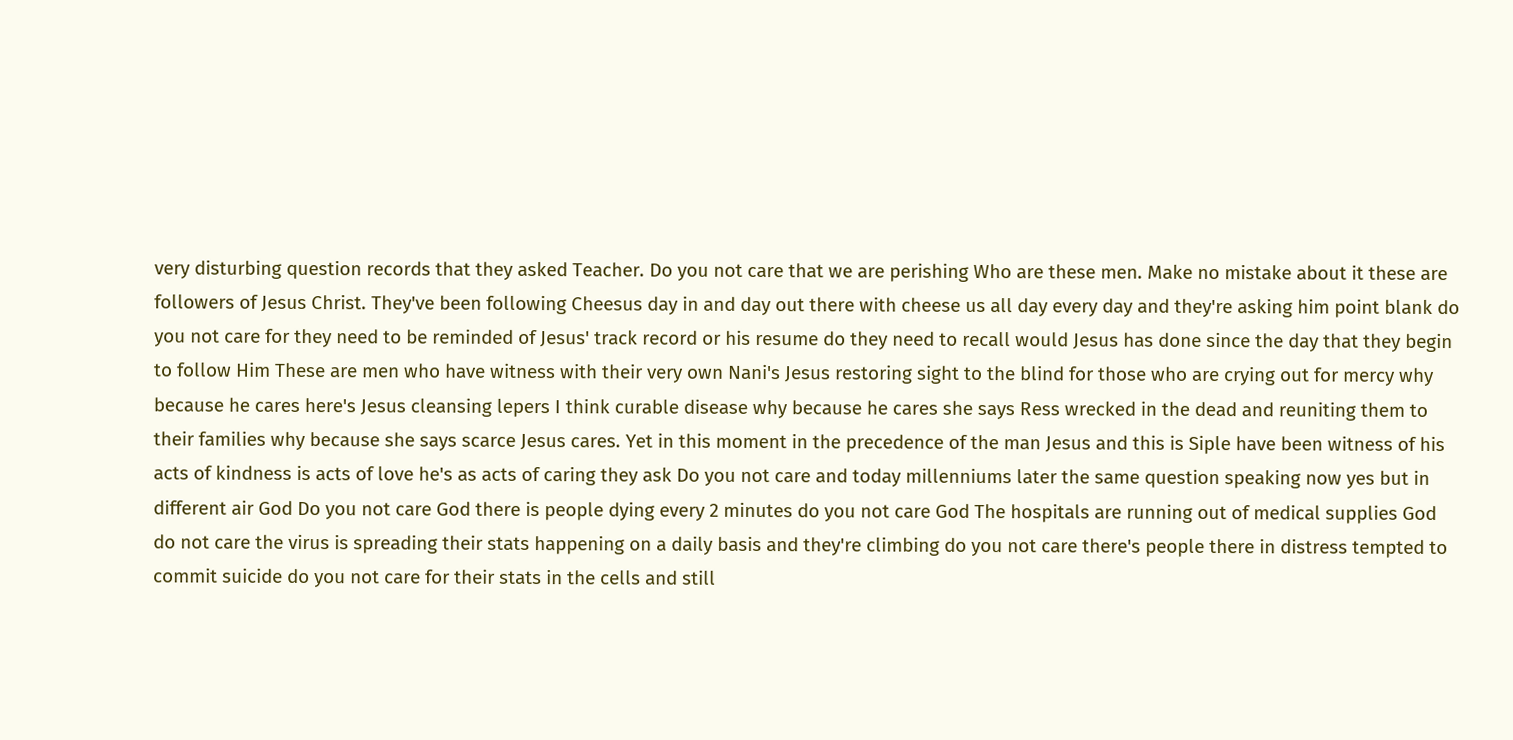very disturbing question records that they asked Teacher. Do you not care that we are perishing Who are these men. Make no mistake about it these are followers of Jesus Christ. They've been following Cheesus day in and day out there with cheese us all day every day and they're asking him point blank do you not care for they need to be reminded of Jesus' track record or his resume do they need to recall would Jesus has done since the day that they begin to follow Him These are men who have witness with their very own Nani's Jesus restoring sight to the blind for those who are crying out for mercy why because he cares here's Jesus cleansing lepers I think curable disease why because he cares she says Ress wrecked in the dead and reuniting them to their families why because she says scarce Jesus cares. Yet in this moment in the precedence of the man Jesus and this is Siple have been witness of his acts of kindness is acts of love he's as acts of caring they ask Do you not care and today millenniums later the same question speaking now yes but in different air God Do you not care God there is people dying every 2 minutes do you not care God The hospitals are running out of medical supplies God do not care the virus is spreading their stats happening on a daily basis and they're climbing do you not care there's people there in distress tempted to commit suicide do you not care for their stats in the cells and still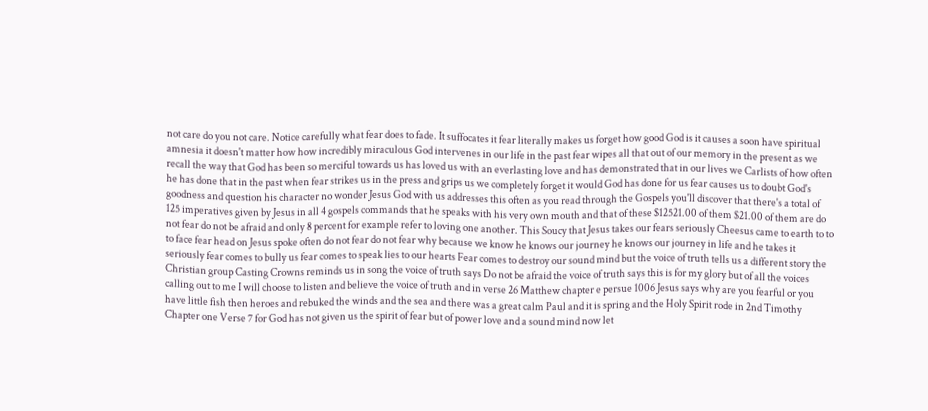not care do you not care. Notice carefully what fear does to fade. It suffocates it fear literally makes us forget how good God is it causes a soon have spiritual amnesia it doesn't matter how how incredibly miraculous God intervenes in our life in the past fear wipes all that out of our memory in the present as we recall the way that God has been so merciful towards us has loved us with an everlasting love and has demonstrated that in our lives we Carlists of how often he has done that in the past when fear strikes us in the press and grips us we completely forget it would God has done for us fear causes us to doubt God's goodness and question his character no wonder Jesus God with us addresses this often as you read through the Gospels you'll discover that there's a total of 125 imperatives given by Jesus in all 4 gospels commands that he speaks with his very own mouth and that of these $12521.00 of them $21.00 of them are do not fear do not be afraid and only 8 percent for example refer to loving one another. This Soucy that Jesus takes our fears seriously Cheesus came to earth to to to face fear head on Jesus spoke often do not fear do not fear why because we know he knows our journey he knows our journey in life and he takes it seriously fear comes to bully us fear comes to speak lies to our hearts Fear comes to destroy our sound mind but the voice of truth tells us a different story the Christian group Casting Crowns reminds us in song the voice of truth says Do not be afraid the voice of truth says this is for my glory but of all the voices calling out to me I will choose to listen and believe the voice of truth and in verse 26 Matthew chapter e persue 1006 Jesus says why are you fearful or you have little fish then heroes and rebuked the winds and the sea and there was a great calm Paul and it is spring and the Holy Spirit rode in 2nd Timothy Chapter one Verse 7 for God has not given us the spirit of fear but of power love and a sound mind now let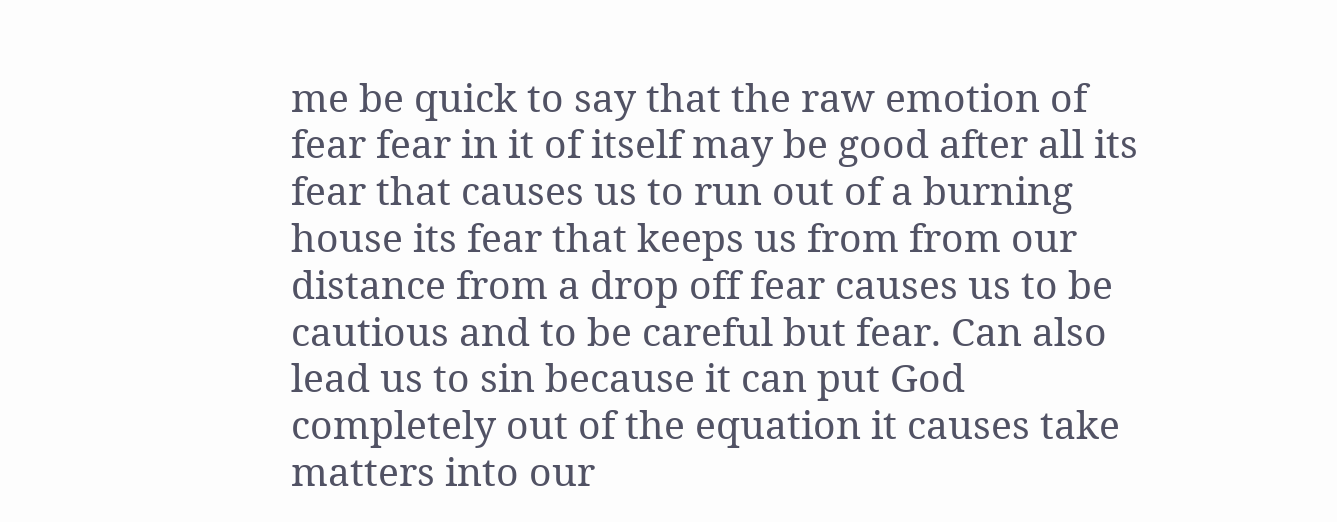me be quick to say that the raw emotion of fear fear in it of itself may be good after all its fear that causes us to run out of a burning house its fear that keeps us from from our distance from a drop off fear causes us to be cautious and to be careful but fear. Can also lead us to sin because it can put God completely out of the equation it causes take matters into our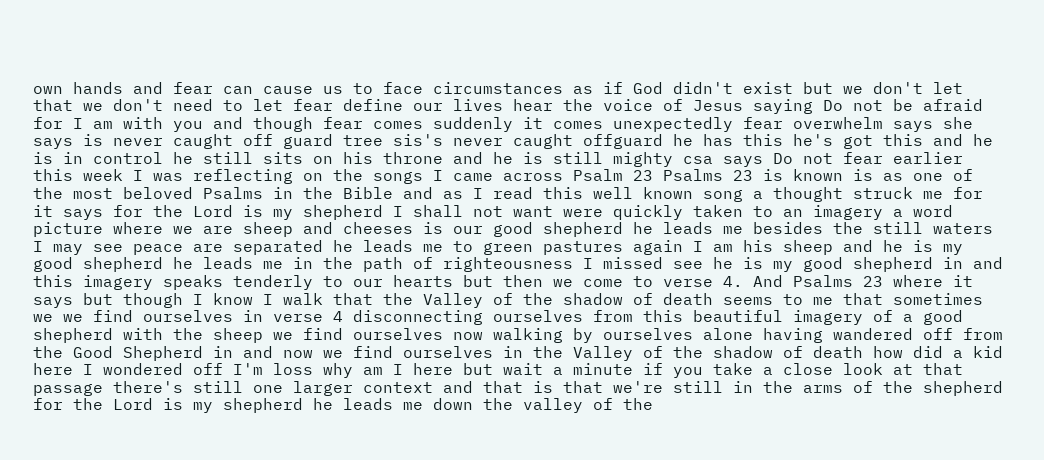own hands and fear can cause us to face circumstances as if God didn't exist but we don't let that we don't need to let fear define our lives hear the voice of Jesus saying Do not be afraid for I am with you and though fear comes suddenly it comes unexpectedly fear overwhelm says she says is never caught off guard tree sis's never caught offguard he has this he's got this and he is in control he still sits on his throne and he is still mighty csa says Do not fear earlier this week I was reflecting on the songs I came across Psalm 23 Psalms 23 is known is as one of the most beloved Psalms in the Bible and as I read this well known song a thought struck me for it says for the Lord is my shepherd I shall not want were quickly taken to an imagery a word picture where we are sheep and cheeses is our good shepherd he leads me besides the still waters I may see peace are separated he leads me to green pastures again I am his sheep and he is my good shepherd he leads me in the path of righteousness I missed see he is my good shepherd in and this imagery speaks tenderly to our hearts but then we come to verse 4. And Psalms 23 where it says but though I know I walk that the Valley of the shadow of death seems to me that sometimes we we find ourselves in verse 4 disconnecting ourselves from this beautiful imagery of a good shepherd with the sheep we find ourselves now walking by ourselves alone having wandered off from the Good Shepherd in and now we find ourselves in the Valley of the shadow of death how did a kid here I wondered off I'm loss why am I here but wait a minute if you take a close look at that passage there's still one larger context and that is that we're still in the arms of the shepherd for the Lord is my shepherd he leads me down the valley of the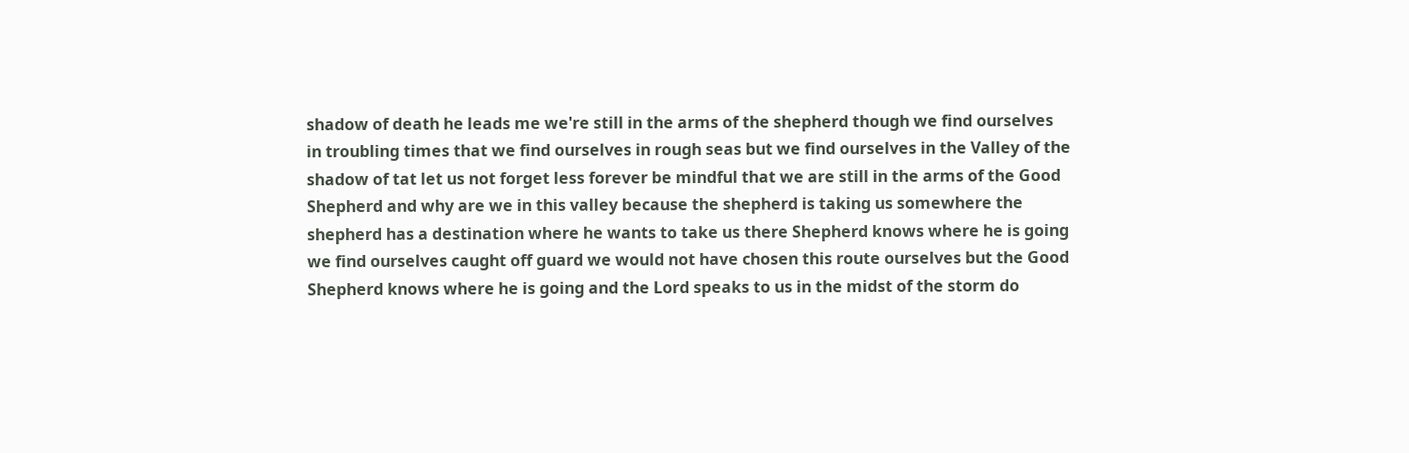shadow of death he leads me we're still in the arms of the shepherd though we find ourselves in troubling times that we find ourselves in rough seas but we find ourselves in the Valley of the shadow of tat let us not forget less forever be mindful that we are still in the arms of the Good Shepherd and why are we in this valley because the shepherd is taking us somewhere the shepherd has a destination where he wants to take us there Shepherd knows where he is going we find ourselves caught off guard we would not have chosen this route ourselves but the Good Shepherd knows where he is going and the Lord speaks to us in the midst of the storm do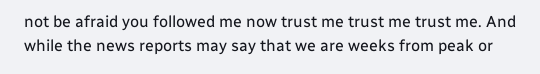not be afraid you followed me now trust me trust me trust me. And while the news reports may say that we are weeks from peak or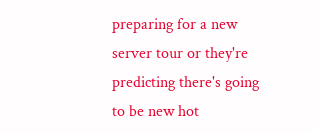preparing for a new server tour or they're predicting there's going to be new hot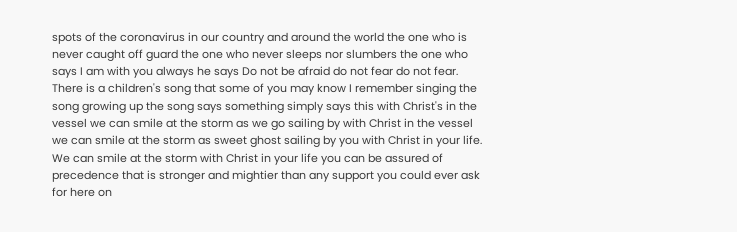spots of the coronavirus in our country and around the world the one who is never caught off guard the one who never sleeps nor slumbers the one who says I am with you always he says Do not be afraid do not fear do not fear. There is a children's song that some of you may know I remember singing the song growing up the song says something simply says this with Christ's in the vessel we can smile at the storm as we go sailing by with Christ in the vessel we can smile at the storm as sweet ghost sailing by you with Christ in your life. We can smile at the storm with Christ in your life you can be assured of precedence that is stronger and mightier than any support you could ever ask for here on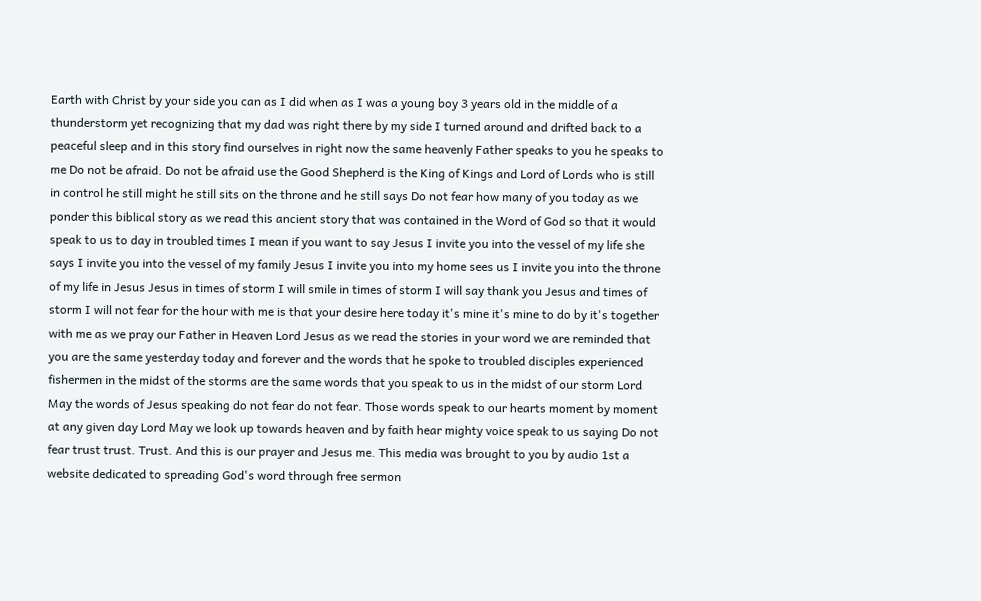Earth with Christ by your side you can as I did when as I was a young boy 3 years old in the middle of a thunderstorm yet recognizing that my dad was right there by my side I turned around and drifted back to a peaceful sleep and in this story find ourselves in right now the same heavenly Father speaks to you he speaks to me Do not be afraid. Do not be afraid use the Good Shepherd is the King of Kings and Lord of Lords who is still in control he still might he still sits on the throne and he still says Do not fear how many of you today as we ponder this biblical story as we read this ancient story that was contained in the Word of God so that it would speak to us to day in troubled times I mean if you want to say Jesus I invite you into the vessel of my life she says I invite you into the vessel of my family Jesus I invite you into my home sees us I invite you into the throne of my life in Jesus Jesus in times of storm I will smile in times of storm I will say thank you Jesus and times of storm I will not fear for the hour with me is that your desire here today it's mine it's mine to do by it's together with me as we pray our Father in Heaven Lord Jesus as we read the stories in your word we are reminded that you are the same yesterday today and forever and the words that he spoke to troubled disciples experienced fishermen in the midst of the storms are the same words that you speak to us in the midst of our storm Lord May the words of Jesus speaking do not fear do not fear. Those words speak to our hearts moment by moment at any given day Lord May we look up towards heaven and by faith hear mighty voice speak to us saying Do not fear trust trust. Trust. And this is our prayer and Jesus me. This media was brought to you by audio 1st a website dedicated to spreading God's word through free sermon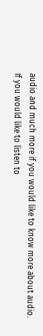audio and much more if you would like to know more about audio. If you would like to listen to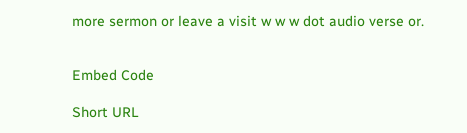more sermon or leave a visit w w w dot audio verse or.


Embed Code

Short URL